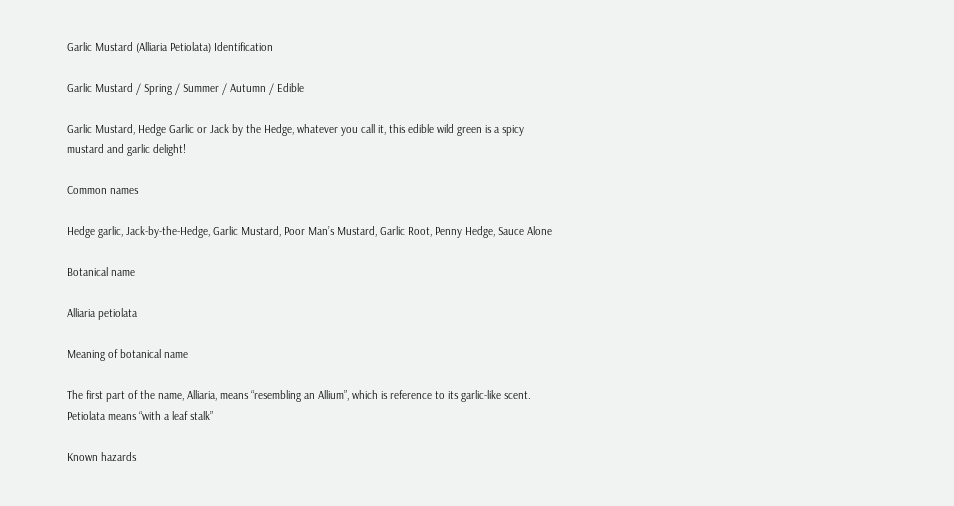Garlic Mustard (Alliaria Petiolata) Identification

Garlic Mustard / Spring / Summer / Autumn / Edible

Garlic Mustard, Hedge Garlic or Jack by the Hedge, whatever you call it, this edible wild green is a spicy mustard and garlic delight!

Common names

Hedge garlic, Jack-by-the-Hedge, Garlic Mustard, Poor Man’s Mustard, Garlic Root, Penny Hedge, Sauce Alone

Botanical name

Alliaria petiolata

Meaning of botanical name

The first part of the name, Alliaria, means “resembling an Allium”, which is reference to its garlic-like scent. Petiolata means “with a leaf stalk”

Known hazards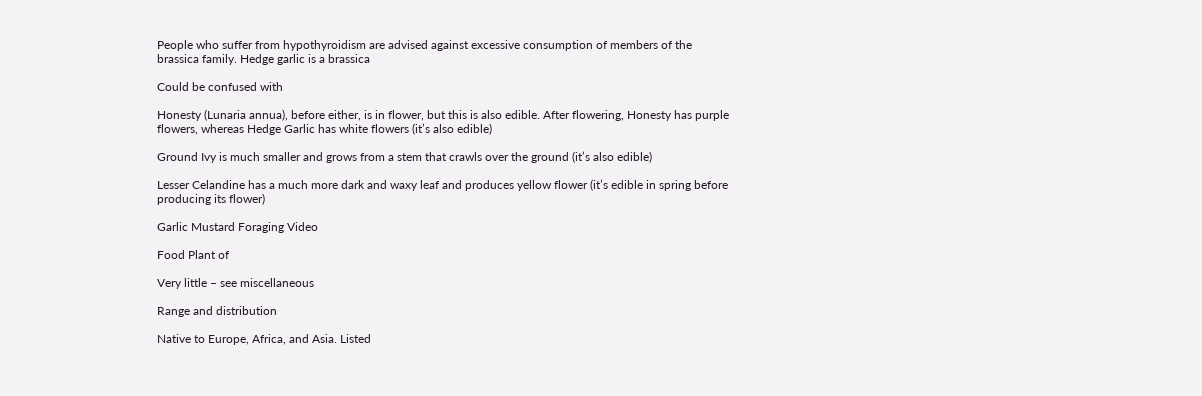People who suffer from hypothyroidism are advised against excessive consumption of members of the brassica family. Hedge garlic is a brassica

Could be confused with

Honesty (Lunaria annua), before either, is in flower, but this is also edible. After flowering, Honesty has purple flowers, whereas Hedge Garlic has white flowers (it’s also edible)

Ground Ivy is much smaller and grows from a stem that crawls over the ground (it’s also edible)

Lesser Celandine has a much more dark and waxy leaf and produces yellow flower (it’s edible in spring before producing its flower)

Garlic Mustard Foraging Video

Food Plant of

Very little – see miscellaneous

Range and distribution

Native to Europe, Africa, and Asia. Listed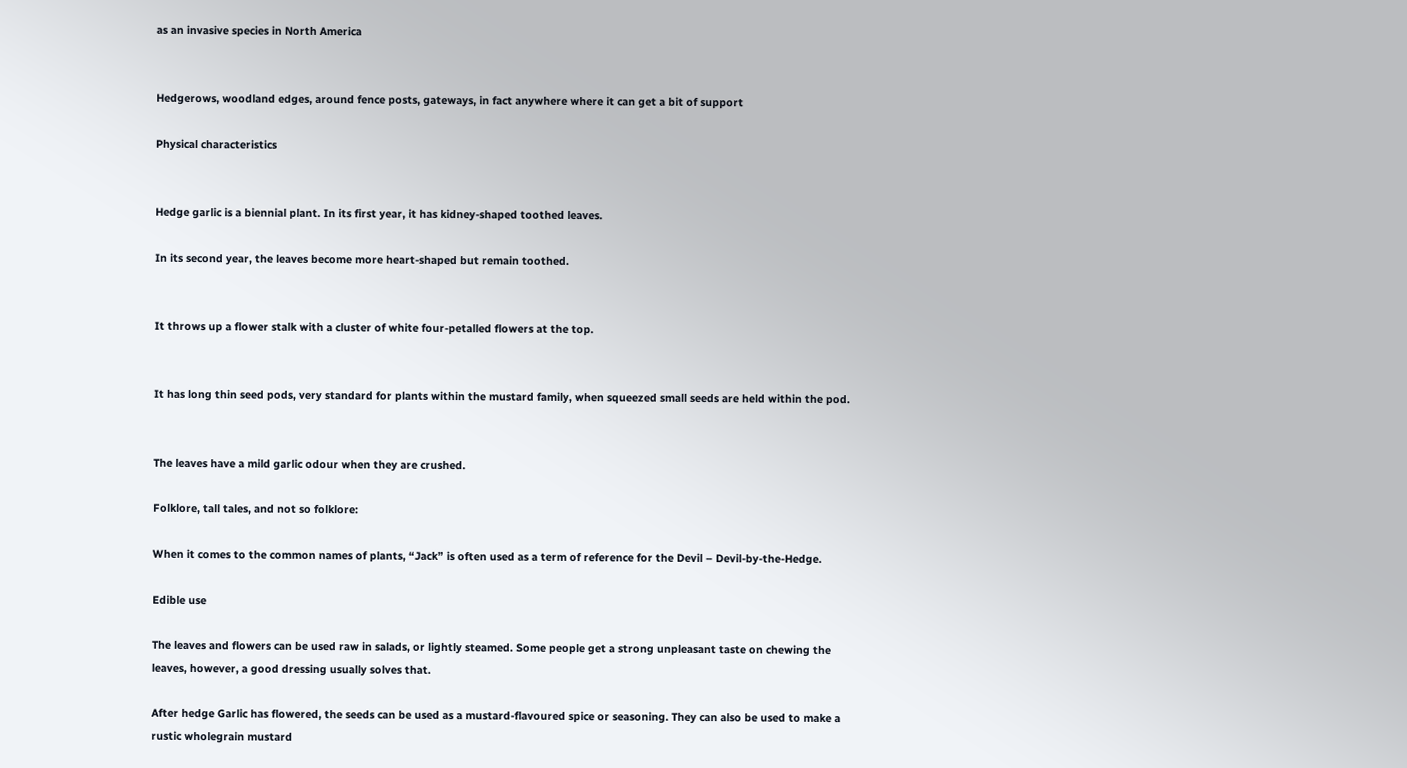as an invasive species in North America


Hedgerows, woodland edges, around fence posts, gateways, in fact anywhere where it can get a bit of support

Physical characteristics


Hedge garlic is a biennial plant. In its first year, it has kidney-shaped toothed leaves.

In its second year, the leaves become more heart-shaped but remain toothed.


It throws up a flower stalk with a cluster of white four-petalled flowers at the top.


It has long thin seed pods, very standard for plants within the mustard family, when squeezed small seeds are held within the pod.


The leaves have a mild garlic odour when they are crushed.

Folklore, tall tales, and not so folklore:

When it comes to the common names of plants, “Jack” is often used as a term of reference for the Devil – Devil-by-the-Hedge.

Edible use

The leaves and flowers can be used raw in salads, or lightly steamed. Some people get a strong unpleasant taste on chewing the leaves, however, a good dressing usually solves that.

After hedge Garlic has flowered, the seeds can be used as a mustard-flavoured spice or seasoning. They can also be used to make a rustic wholegrain mustard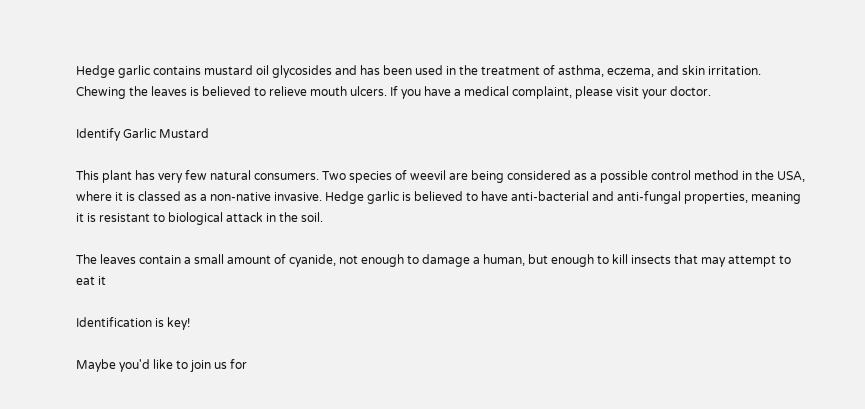Hedge garlic contains mustard oil glycosides and has been used in the treatment of asthma, eczema, and skin irritation. Chewing the leaves is believed to relieve mouth ulcers. If you have a medical complaint, please visit your doctor.

Identify Garlic Mustard

This plant has very few natural consumers. Two species of weevil are being considered as a possible control method in the USA, where it is classed as a non-native invasive. Hedge garlic is believed to have anti-bacterial and anti-fungal properties, meaning it is resistant to biological attack in the soil.

The leaves contain a small amount of cyanide, not enough to damage a human, but enough to kill insects that may attempt to eat it

Identification is key!

Maybe you'd like to join us for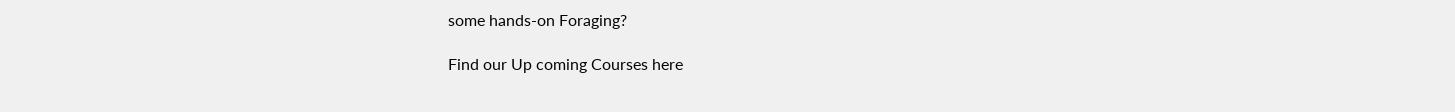some hands-on Foraging?

Find our Up coming Courses here